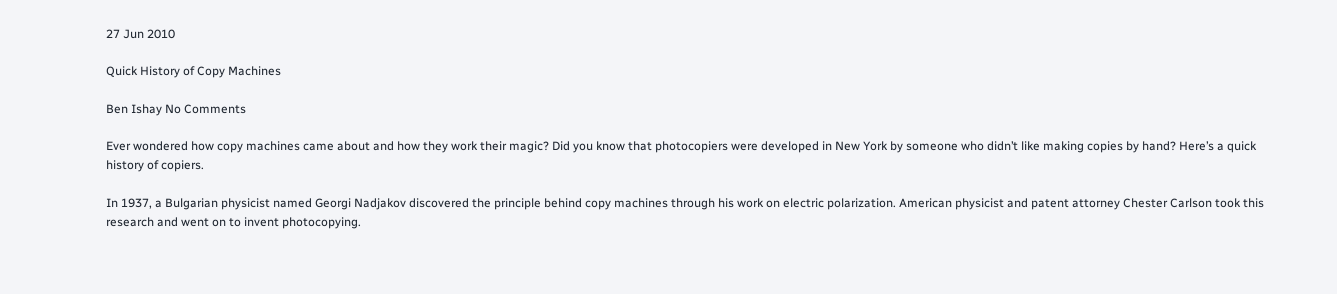27 Jun 2010

Quick History of Copy Machines

Ben Ishay No Comments

Ever wondered how copy machines came about and how they work their magic? Did you know that photocopiers were developed in New York by someone who didn’t like making copies by hand? Here’s a quick history of copiers.

In 1937, a Bulgarian physicist named Georgi Nadjakov discovered the principle behind copy machines through his work on electric polarization. American physicist and patent attorney Chester Carlson took this research and went on to invent photocopying.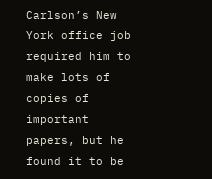Carlson’s New York office job required him to make lots of copies of important papers, but he found it to be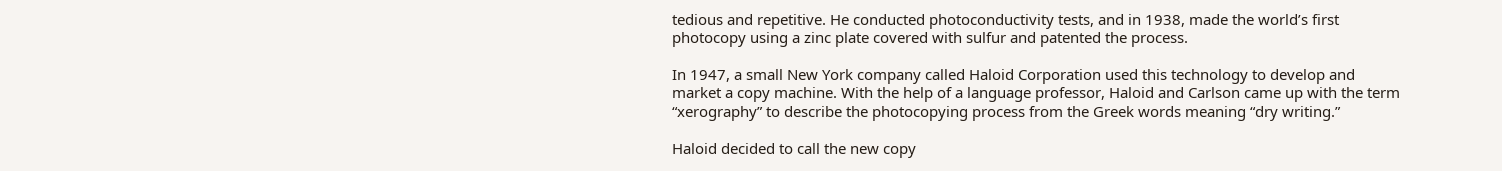tedious and repetitive. He conducted photoconductivity tests, and in 1938, made the world’s first photocopy using a zinc plate covered with sulfur and patented the process.

In 1947, a small New York company called Haloid Corporation used this technology to develop and market a copy machine. With the help of a language professor, Haloid and Carlson came up with the term “xerography” to describe the photocopying process from the Greek words meaning “dry writing.”

Haloid decided to call the new copy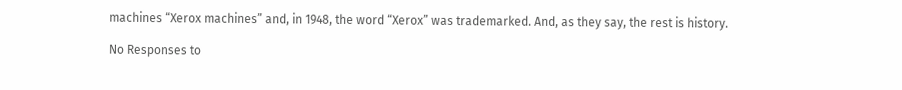machines “Xerox machines” and, in 1948, the word “Xerox” was trademarked. And, as they say, the rest is history.

No Responses to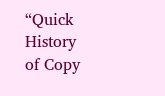“Quick History of Copy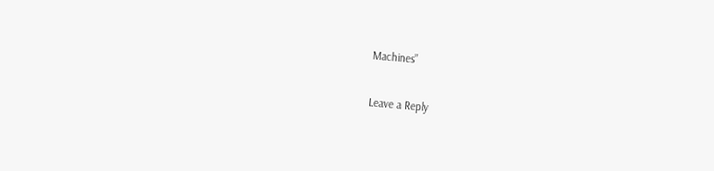Machines”

Leave a Reply